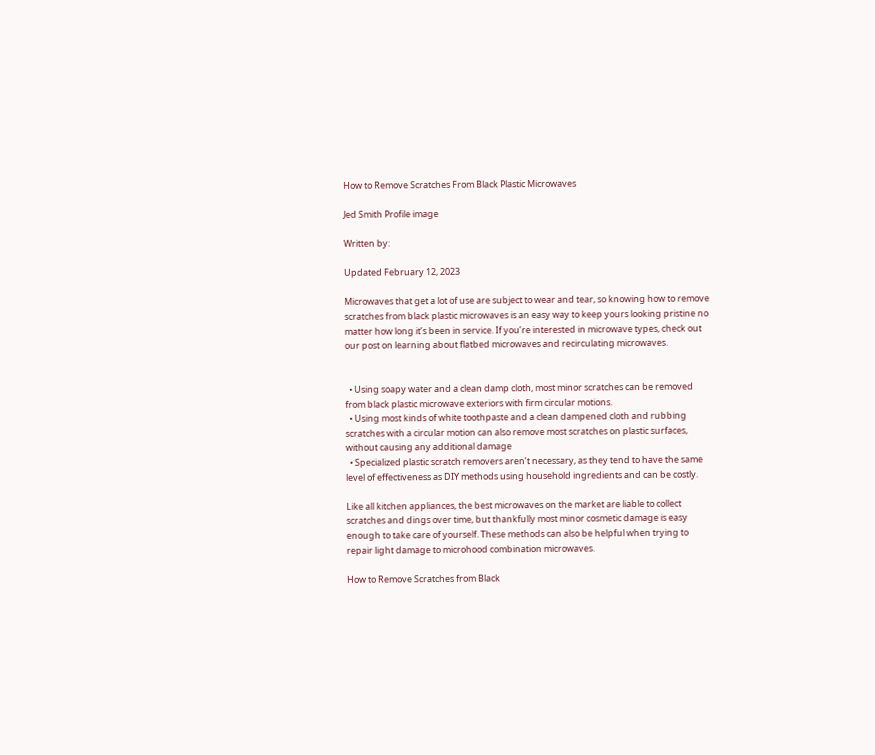How to Remove Scratches From Black Plastic Microwaves

Jed Smith Profile image

Written by:

Updated February 12, 2023

Microwaves that get a lot of use are subject to wear and tear, so knowing how to remove scratches from black plastic microwaves is an easy way to keep yours looking pristine no matter how long it’s been in service. If you’re interested in microwave types, check out our post on learning about flatbed microwaves and recirculating microwaves.


  • Using soapy water and a clean damp cloth, most minor scratches can be removed from black plastic microwave exteriors with firm circular motions.
  • Using most kinds of white toothpaste and a clean dampened cloth and rubbing scratches with a circular motion can also remove most scratches on plastic surfaces, without causing any additional damage
  • Specialized plastic scratch removers aren’t necessary, as they tend to have the same level of effectiveness as DIY methods using household ingredients and can be costly.

Like all kitchen appliances, the best microwaves on the market are liable to collect scratches and dings over time, but thankfully most minor cosmetic damage is easy enough to take care of yourself. These methods can also be helpful when trying to repair light damage to microhood combination microwaves.

How to Remove Scratches from Black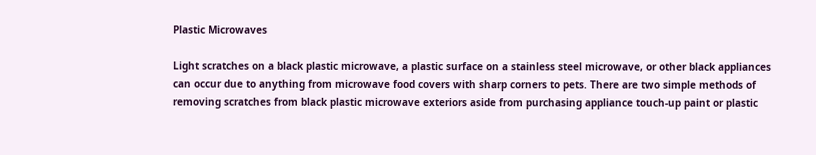Plastic Microwaves

Light scratches on a black plastic microwave, a plastic surface on a stainless steel microwave, or other black appliances can occur due to anything from microwave food covers with sharp corners to pets. There are two simple methods of removing scratches from black plastic microwave exteriors aside from purchasing appliance touch-up paint or plastic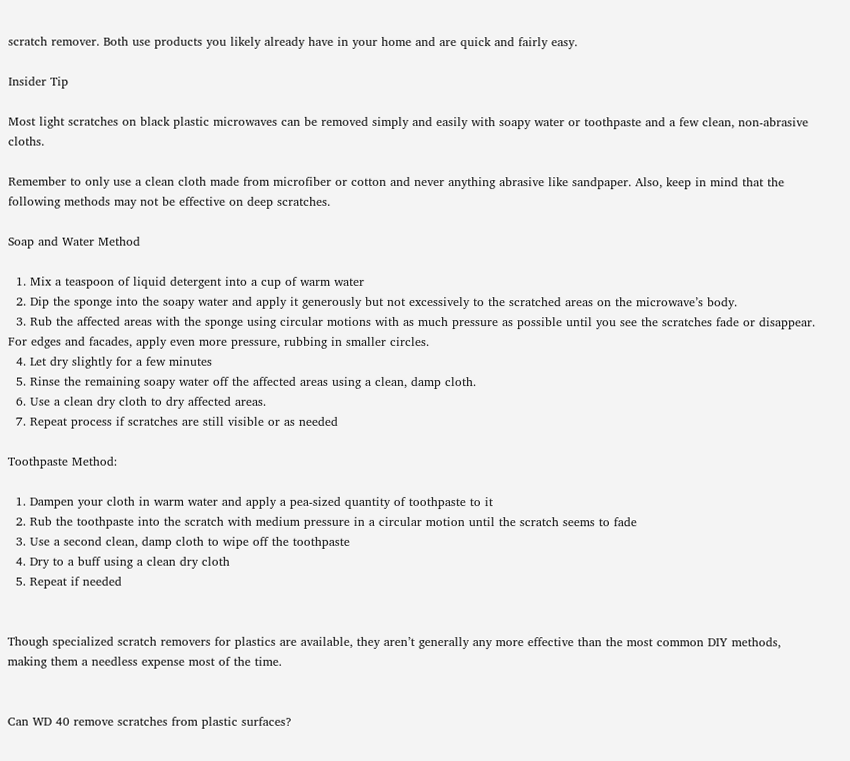scratch remover. Both use products you likely already have in your home and are quick and fairly easy.

Insider Tip

Most light scratches on black plastic microwaves can be removed simply and easily with soapy water or toothpaste and a few clean, non-abrasive cloths.

Remember to only use a clean cloth made from microfiber or cotton and never anything abrasive like sandpaper. Also, keep in mind that the following methods may not be effective on deep scratches.

Soap and Water Method

  1. Mix a teaspoon of liquid detergent into a cup of warm water
  2. Dip the sponge into the soapy water and apply it generously but not excessively to the scratched areas on the microwave’s body.
  3. Rub the affected areas with the sponge using circular motions with as much pressure as possible until you see the scratches fade or disappear. For edges and facades, apply even more pressure, rubbing in smaller circles.
  4. Let dry slightly for a few minutes
  5. Rinse the remaining soapy water off the affected areas using a clean, damp cloth.
  6. Use a clean dry cloth to dry affected areas.
  7. Repeat process if scratches are still visible or as needed

Toothpaste Method:

  1. Dampen your cloth in warm water and apply a pea-sized quantity of toothpaste to it
  2. Rub the toothpaste into the scratch with medium pressure in a circular motion until the scratch seems to fade
  3. Use a second clean, damp cloth to wipe off the toothpaste
  4. Dry to a buff using a clean dry cloth
  5. Repeat if needed


Though specialized scratch removers for plastics are available, they aren’t generally any more effective than the most common DIY methods, making them a needless expense most of the time.


Can WD 40 remove scratches from plastic surfaces?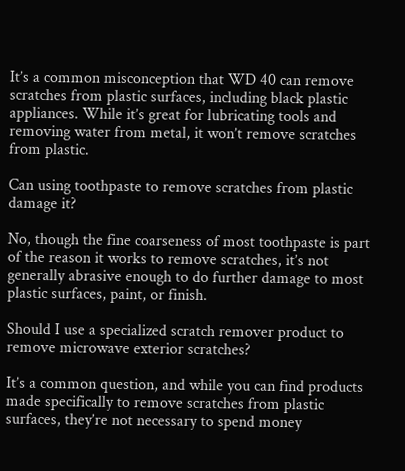It’s a common misconception that WD 40 can remove scratches from plastic surfaces, including black plastic appliances. While it’s great for lubricating tools and removing water from metal, it won’t remove scratches from plastic.

Can using toothpaste to remove scratches from plastic damage it?

No, though the fine coarseness of most toothpaste is part of the reason it works to remove scratches, it’s not generally abrasive enough to do further damage to most plastic surfaces, paint, or finish.

Should I use a specialized scratch remover product to remove microwave exterior scratches?

It’s a common question, and while you can find products made specifically to remove scratches from plastic surfaces, they’re not necessary to spend money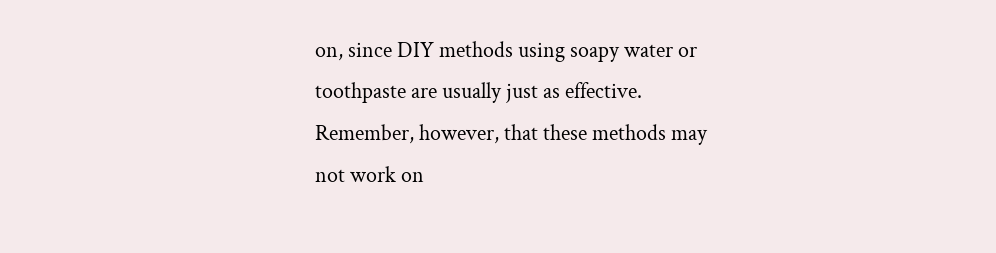on, since DIY methods using soapy water or toothpaste are usually just as effective. Remember, however, that these methods may not work on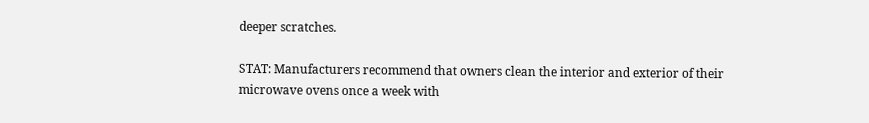deeper scratches.

STAT: Manufacturers recommend that owners clean the interior and exterior of their microwave ovens once a week with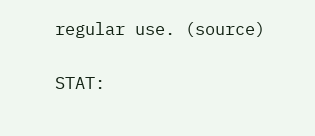regular use. (source)

STAT: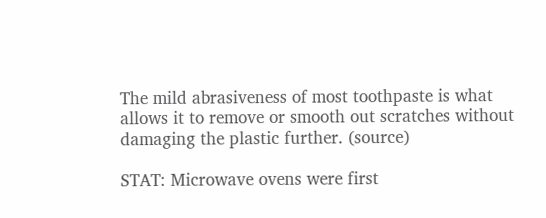The mild abrasiveness of most toothpaste is what allows it to remove or smooth out scratches without damaging the plastic further. (source)

STAT: Microwave ovens were first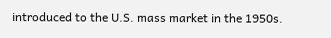introduced to the U.S. mass market in the 1950s.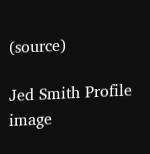(source)

Jed Smith Profile image